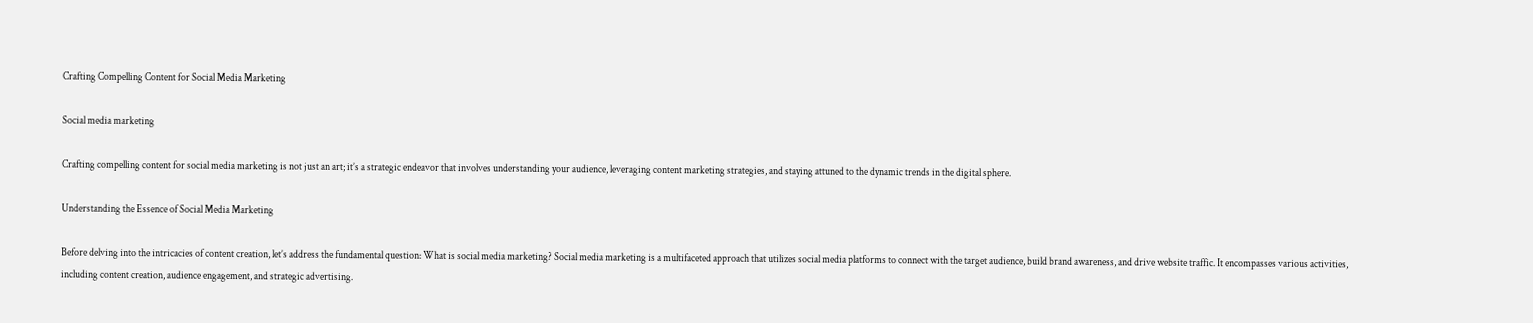Crafting Compelling Content for Social Media Marketing

Social media marketing

Crafting compelling content for social media marketing is not just an art; it’s a strategic endeavor that involves understanding your audience, leveraging content marketing strategies, and staying attuned to the dynamic trends in the digital sphere.

Understanding the Essence of Social Media Marketing

Before delving into the intricacies of content creation, let’s address the fundamental question: What is social media marketing? Social media marketing is a multifaceted approach that utilizes social media platforms to connect with the target audience, build brand awareness, and drive website traffic. It encompasses various activities, including content creation, audience engagement, and strategic advertising.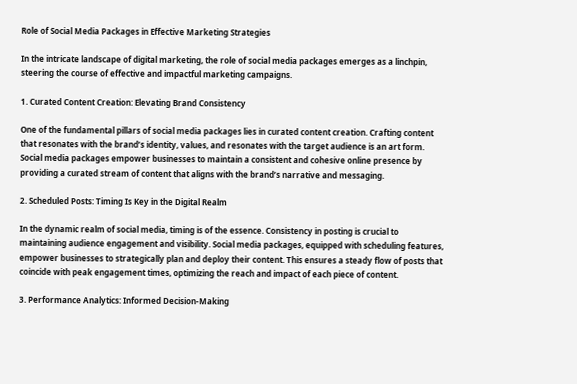Role of Social Media Packages in Effective Marketing Strategies

In the intricate landscape of digital marketing, the role of social media packages emerges as a linchpin, steering the course of effective and impactful marketing campaigns.

1. Curated Content Creation: Elevating Brand Consistency

One of the fundamental pillars of social media packages lies in curated content creation. Crafting content that resonates with the brand’s identity, values, and resonates with the target audience is an art form. Social media packages empower businesses to maintain a consistent and cohesive online presence by providing a curated stream of content that aligns with the brand’s narrative and messaging.

2. Scheduled Posts: Timing Is Key in the Digital Realm

In the dynamic realm of social media, timing is of the essence. Consistency in posting is crucial to maintaining audience engagement and visibility. Social media packages, equipped with scheduling features, empower businesses to strategically plan and deploy their content. This ensures a steady flow of posts that coincide with peak engagement times, optimizing the reach and impact of each piece of content.

3. Performance Analytics: Informed Decision-Making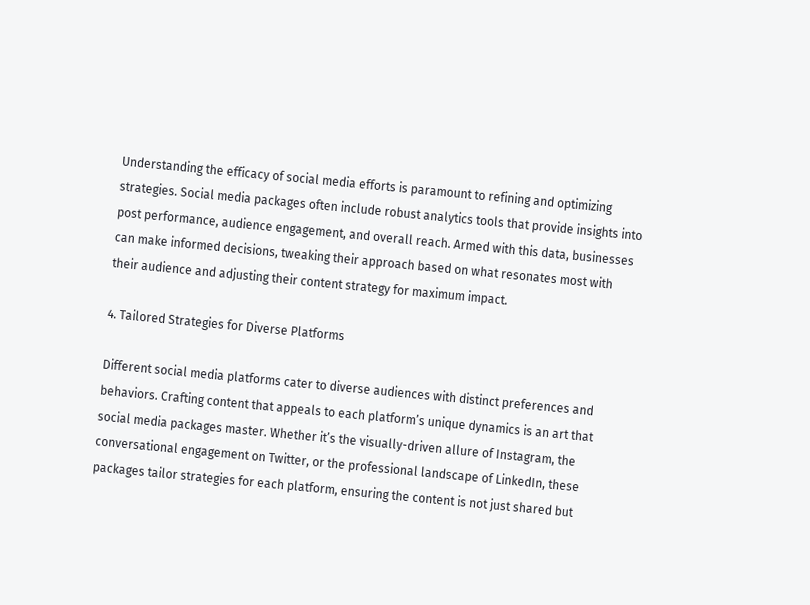Understanding the efficacy of social media efforts is paramount to refining and optimizing strategies. Social media packages often include robust analytics tools that provide insights into post performance, audience engagement, and overall reach. Armed with this data, businesses can make informed decisions, tweaking their approach based on what resonates most with their audience and adjusting their content strategy for maximum impact.

4. Tailored Strategies for Diverse Platforms

Different social media platforms cater to diverse audiences with distinct preferences and behaviors. Crafting content that appeals to each platform’s unique dynamics is an art that social media packages master. Whether it’s the visually-driven allure of Instagram, the conversational engagement on Twitter, or the professional landscape of LinkedIn, these packages tailor strategies for each platform, ensuring the content is not just shared but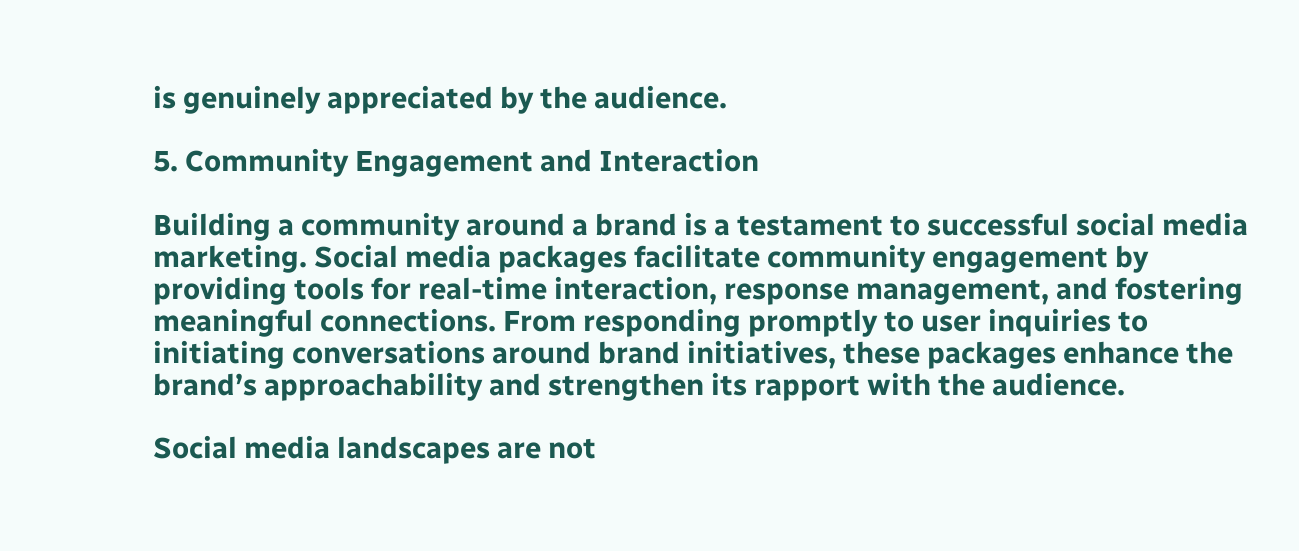is genuinely appreciated by the audience.

5. Community Engagement and Interaction

Building a community around a brand is a testament to successful social media marketing. Social media packages facilitate community engagement by providing tools for real-time interaction, response management, and fostering meaningful connections. From responding promptly to user inquiries to initiating conversations around brand initiatives, these packages enhance the brand’s approachability and strengthen its rapport with the audience.

Social media landscapes are not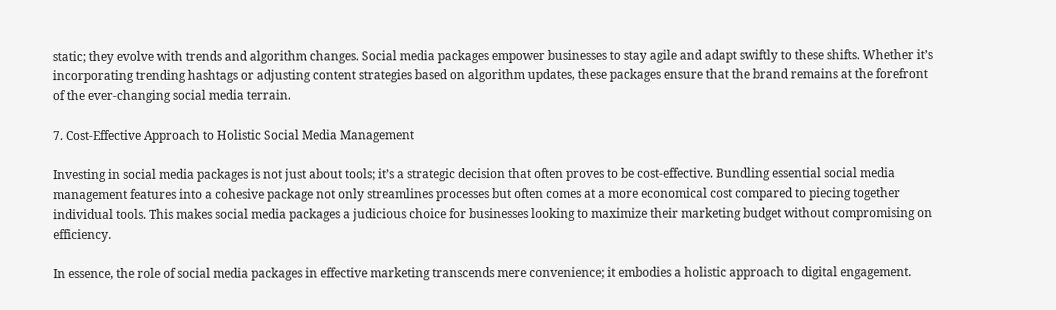static; they evolve with trends and algorithm changes. Social media packages empower businesses to stay agile and adapt swiftly to these shifts. Whether it’s incorporating trending hashtags or adjusting content strategies based on algorithm updates, these packages ensure that the brand remains at the forefront of the ever-changing social media terrain.

7. Cost-Effective Approach to Holistic Social Media Management

Investing in social media packages is not just about tools; it’s a strategic decision that often proves to be cost-effective. Bundling essential social media management features into a cohesive package not only streamlines processes but often comes at a more economical cost compared to piecing together individual tools. This makes social media packages a judicious choice for businesses looking to maximize their marketing budget without compromising on efficiency.

In essence, the role of social media packages in effective marketing transcends mere convenience; it embodies a holistic approach to digital engagement.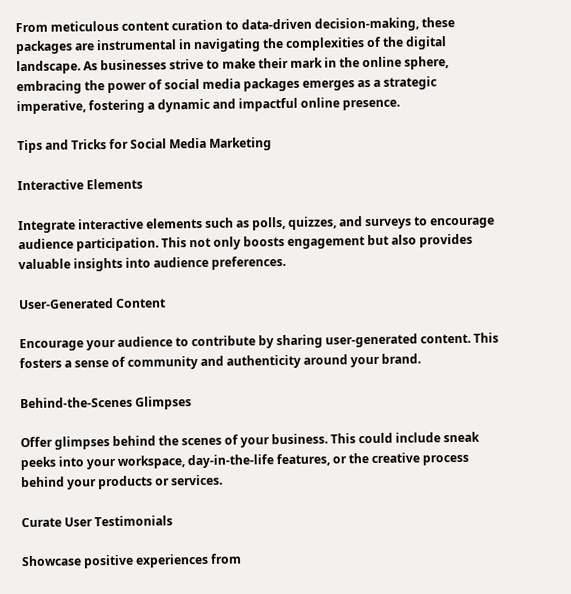From meticulous content curation to data-driven decision-making, these packages are instrumental in navigating the complexities of the digital landscape. As businesses strive to make their mark in the online sphere, embracing the power of social media packages emerges as a strategic imperative, fostering a dynamic and impactful online presence.

Tips and Tricks for Social Media Marketing

Interactive Elements

Integrate interactive elements such as polls, quizzes, and surveys to encourage audience participation. This not only boosts engagement but also provides valuable insights into audience preferences.

User-Generated Content

Encourage your audience to contribute by sharing user-generated content. This fosters a sense of community and authenticity around your brand.

Behind-the-Scenes Glimpses

Offer glimpses behind the scenes of your business. This could include sneak peeks into your workspace, day-in-the-life features, or the creative process behind your products or services.

Curate User Testimonials

Showcase positive experiences from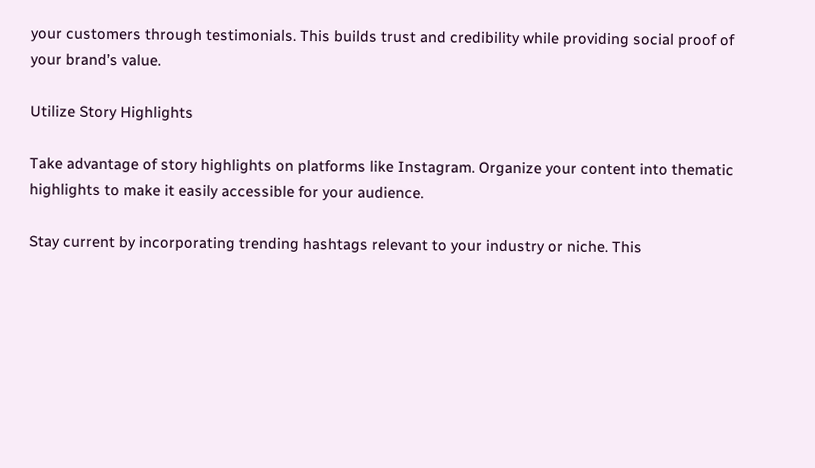your customers through testimonials. This builds trust and credibility while providing social proof of your brand’s value.

Utilize Story Highlights

Take advantage of story highlights on platforms like Instagram. Organize your content into thematic highlights to make it easily accessible for your audience.

Stay current by incorporating trending hashtags relevant to your industry or niche. This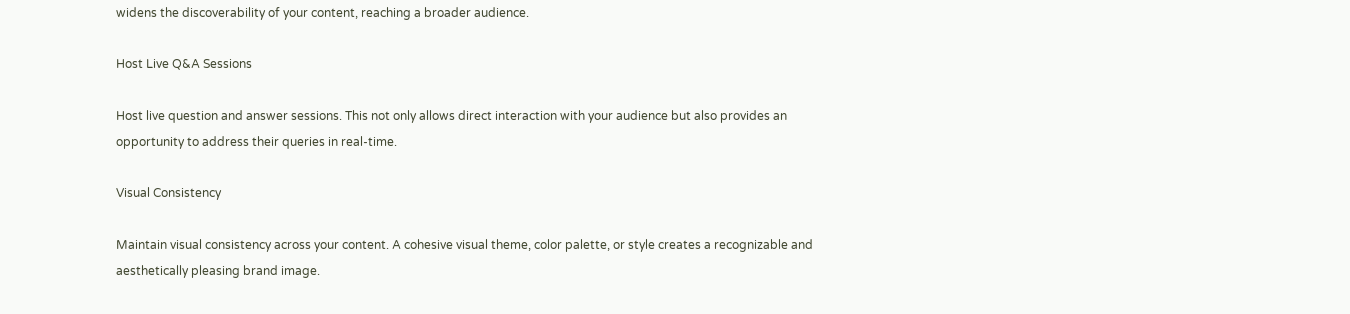widens the discoverability of your content, reaching a broader audience.

Host Live Q&A Sessions

Host live question and answer sessions. This not only allows direct interaction with your audience but also provides an opportunity to address their queries in real-time.

Visual Consistency

Maintain visual consistency across your content. A cohesive visual theme, color palette, or style creates a recognizable and aesthetically pleasing brand image.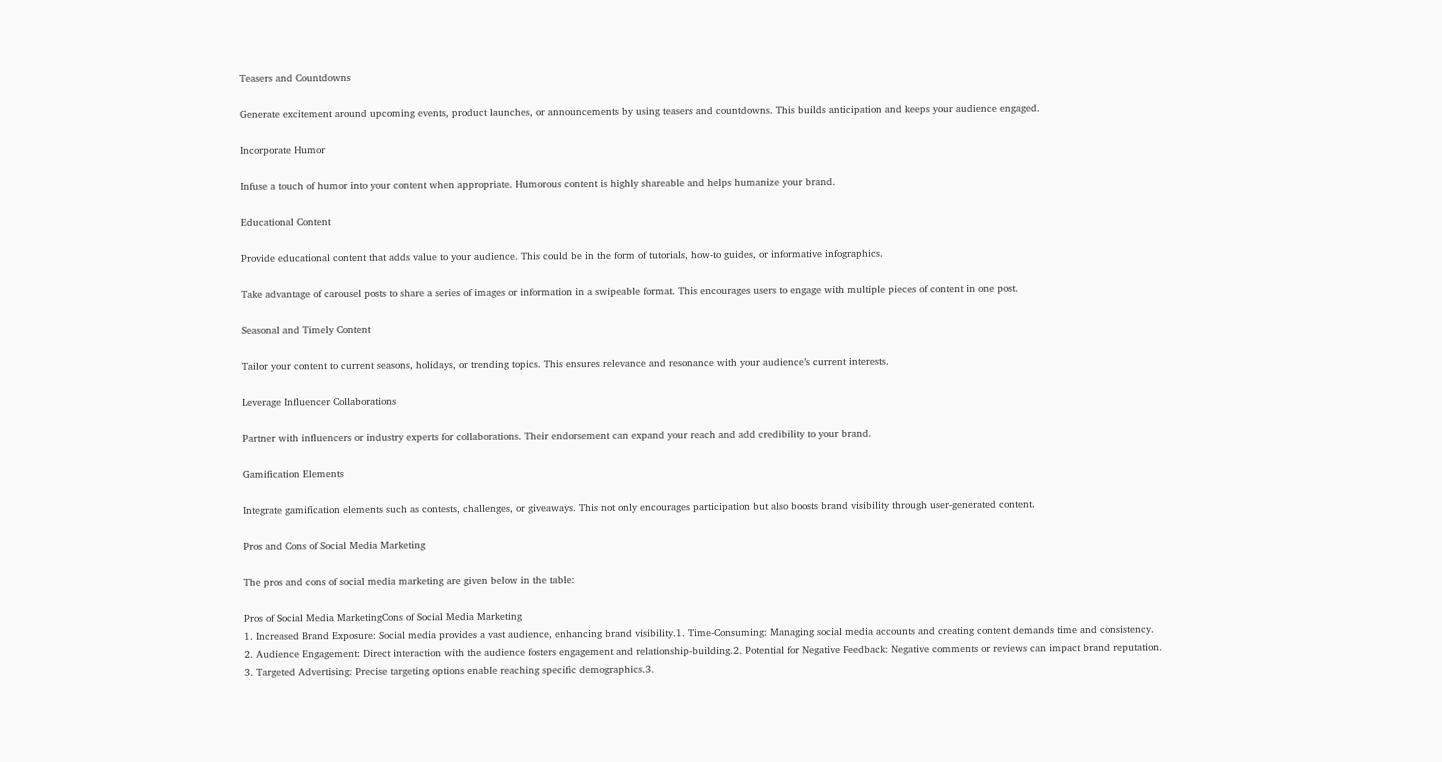Teasers and Countdowns

Generate excitement around upcoming events, product launches, or announcements by using teasers and countdowns. This builds anticipation and keeps your audience engaged.

Incorporate Humor

Infuse a touch of humor into your content when appropriate. Humorous content is highly shareable and helps humanize your brand.

Educational Content

Provide educational content that adds value to your audience. This could be in the form of tutorials, how-to guides, or informative infographics.

Take advantage of carousel posts to share a series of images or information in a swipeable format. This encourages users to engage with multiple pieces of content in one post.

Seasonal and Timely Content

Tailor your content to current seasons, holidays, or trending topics. This ensures relevance and resonance with your audience’s current interests.

Leverage Influencer Collaborations

Partner with influencers or industry experts for collaborations. Their endorsement can expand your reach and add credibility to your brand.

Gamification Elements

Integrate gamification elements such as contests, challenges, or giveaways. This not only encourages participation but also boosts brand visibility through user-generated content.

Pros and Cons of Social Media Marketing

The pros and cons of social media marketing are given below in the table:

Pros of Social Media MarketingCons of Social Media Marketing
1. Increased Brand Exposure: Social media provides a vast audience, enhancing brand visibility.1. Time-Consuming: Managing social media accounts and creating content demands time and consistency.
2. Audience Engagement: Direct interaction with the audience fosters engagement and relationship-building.2. Potential for Negative Feedback: Negative comments or reviews can impact brand reputation.
3. Targeted Advertising: Precise targeting options enable reaching specific demographics.3.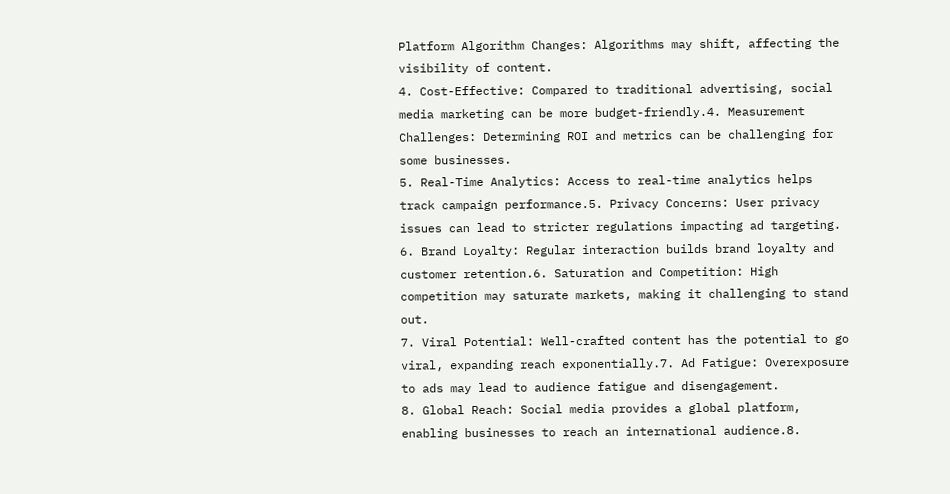Platform Algorithm Changes: Algorithms may shift, affecting the visibility of content.
4. Cost-Effective: Compared to traditional advertising, social media marketing can be more budget-friendly.4. Measurement Challenges: Determining ROI and metrics can be challenging for some businesses.
5. Real-Time Analytics: Access to real-time analytics helps track campaign performance.5. Privacy Concerns: User privacy issues can lead to stricter regulations impacting ad targeting.
6. Brand Loyalty: Regular interaction builds brand loyalty and customer retention.6. Saturation and Competition: High competition may saturate markets, making it challenging to stand out.
7. Viral Potential: Well-crafted content has the potential to go viral, expanding reach exponentially.7. Ad Fatigue: Overexposure to ads may lead to audience fatigue and disengagement.
8. Global Reach: Social media provides a global platform, enabling businesses to reach an international audience.8.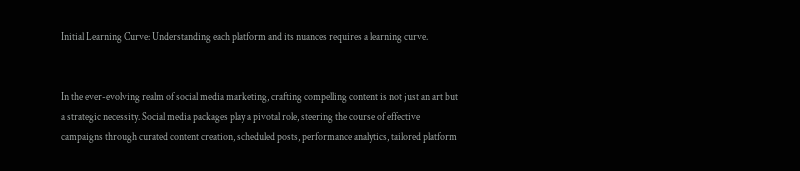Initial Learning Curve: Understanding each platform and its nuances requires a learning curve.


In the ever-evolving realm of social media marketing, crafting compelling content is not just an art but a strategic necessity. Social media packages play a pivotal role, steering the course of effective campaigns through curated content creation, scheduled posts, performance analytics, tailored platform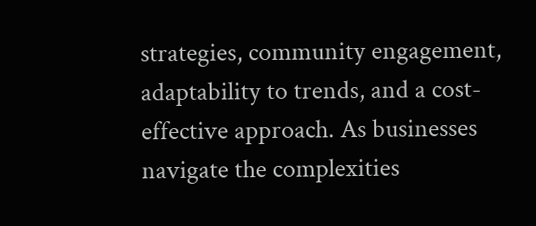strategies, community engagement, adaptability to trends, and a cost-effective approach. As businesses navigate the complexities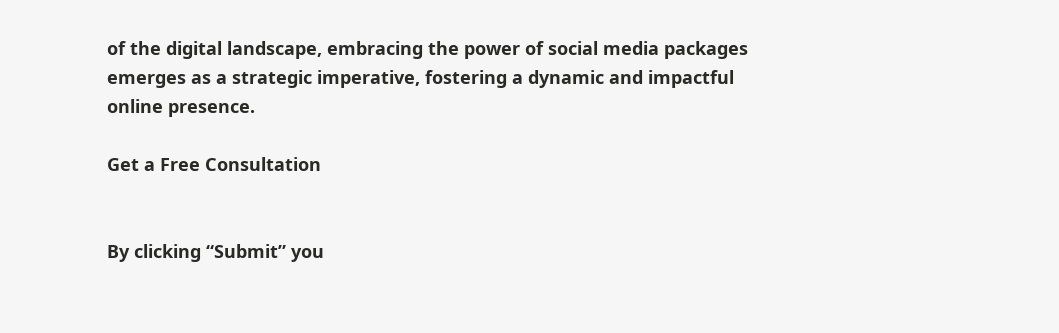of the digital landscape, embracing the power of social media packages emerges as a strategic imperative, fostering a dynamic and impactful online presence.

Get a Free Consultation


By clicking “Submit” you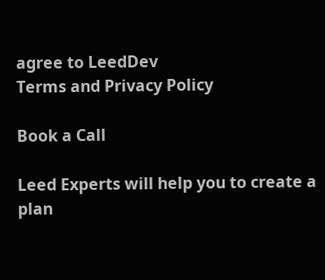agree to LeedDev
Terms and Privacy Policy

Book a Call

Leed Experts will help you to create a plan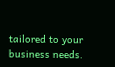tailored to your business needs.